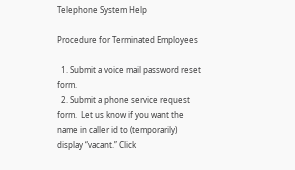Telephone System Help

Procedure for Terminated Employees

  1. Submit a voice mail password reset form.
  2. Submit a phone service request form.  Let us know if you want the name in caller id to (temporarily) display “vacant.” Click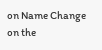on Name Change on the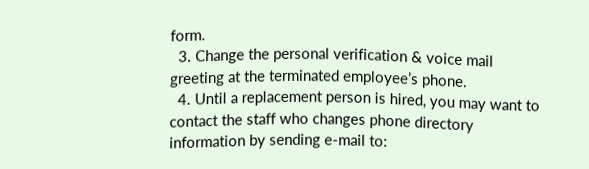form.
  3. Change the personal verification & voice mail greeting at the terminated employee’s phone.
  4. Until a replacement person is hired, you may want to contact the staff who changes phone directory information by sending e-mail to: